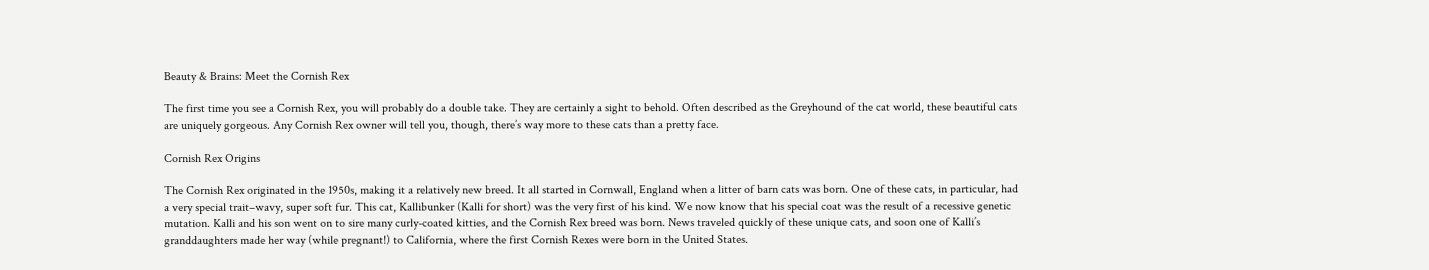Beauty & Brains: Meet the Cornish Rex

The first time you see a Cornish Rex, you will probably do a double take. They are certainly a sight to behold. Often described as the Greyhound of the cat world, these beautiful cats are uniquely gorgeous. Any Cornish Rex owner will tell you, though, there’s way more to these cats than a pretty face.

Cornish Rex Origins

The Cornish Rex originated in the 1950s, making it a relatively new breed. It all started in Cornwall, England when a litter of barn cats was born. One of these cats, in particular, had a very special trait–wavy, super soft fur. This cat, Kallibunker (Kalli for short) was the very first of his kind. We now know that his special coat was the result of a recessive genetic mutation. Kalli and his son went on to sire many curly-coated kitties, and the Cornish Rex breed was born. News traveled quickly of these unique cats, and soon one of Kalli’s granddaughters made her way (while pregnant!) to California, where the first Cornish Rexes were born in the United States.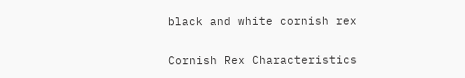black and white cornish rex

Cornish Rex Characteristics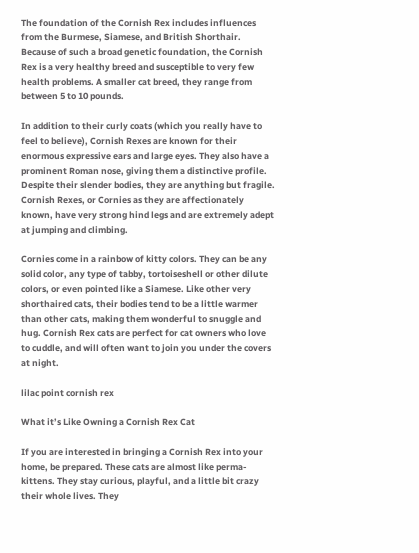The foundation of the Cornish Rex includes influences from the Burmese, Siamese, and British Shorthair. Because of such a broad genetic foundation, the Cornish Rex is a very healthy breed and susceptible to very few health problems. A smaller cat breed, they range from between 5 to 10 pounds.

In addition to their curly coats (which you really have to feel to believe), Cornish Rexes are known for their enormous expressive ears and large eyes. They also have a prominent Roman nose, giving them a distinctive profile. Despite their slender bodies, they are anything but fragile. Cornish Rexes, or Cornies as they are affectionately known, have very strong hind legs and are extremely adept at jumping and climbing.

Cornies come in a rainbow of kitty colors. They can be any solid color, any type of tabby, tortoiseshell or other dilute colors, or even pointed like a Siamese. Like other very shorthaired cats, their bodies tend to be a little warmer than other cats, making them wonderful to snuggle and hug. Cornish Rex cats are perfect for cat owners who love to cuddle, and will often want to join you under the covers at night.

lilac point cornish rex

What it’s Like Owning a Cornish Rex Cat

If you are interested in bringing a Cornish Rex into your home, be prepared. These cats are almost like perma-kittens. They stay curious, playful, and a little bit crazy their whole lives. They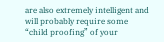are also extremely intelligent and will probably require some “child proofing” of your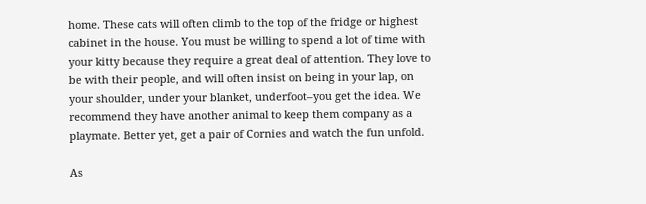home. These cats will often climb to the top of the fridge or highest cabinet in the house. You must be willing to spend a lot of time with your kitty because they require a great deal of attention. They love to be with their people, and will often insist on being in your lap, on your shoulder, under your blanket, underfoot–you get the idea. We recommend they have another animal to keep them company as a playmate. Better yet, get a pair of Cornies and watch the fun unfold.

As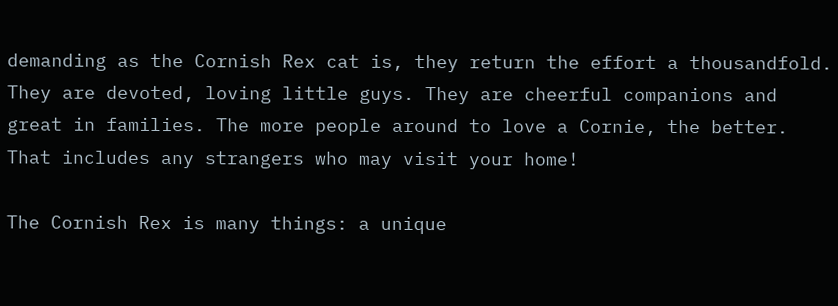demanding as the Cornish Rex cat is, they return the effort a thousandfold. They are devoted, loving little guys. They are cheerful companions and great in families. The more people around to love a Cornie, the better. That includes any strangers who may visit your home!

The Cornish Rex is many things: a unique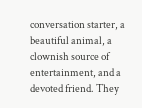conversation starter, a beautiful animal, a clownish source of entertainment, and a devoted friend. They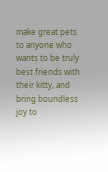make great pets to anyone who wants to be truly best friends with their kitty, and bring boundless joy to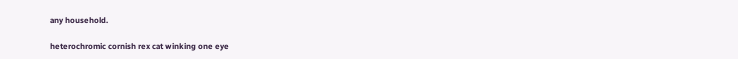any household.

heterochromic cornish rex cat winking one eye